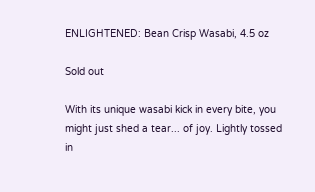ENLIGHTENED: Bean Crisp Wasabi, 4.5 oz

Sold out

With its unique wasabi kick in every bite, you might just shed a tear... of joy. Lightly tossed in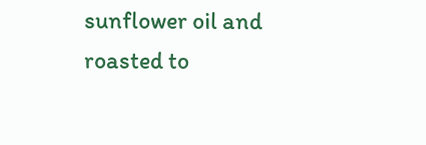sunflower oil and roasted to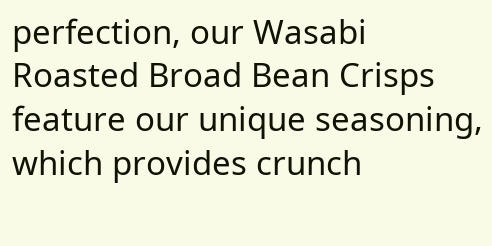perfection, our Wasabi Roasted Broad Bean Crisps feature our unique seasoning, which provides crunch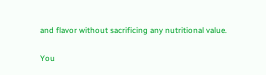and flavor without sacrificing any nutritional value.

You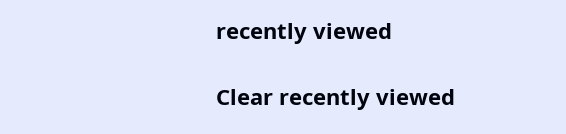recently viewed

Clear recently viewed